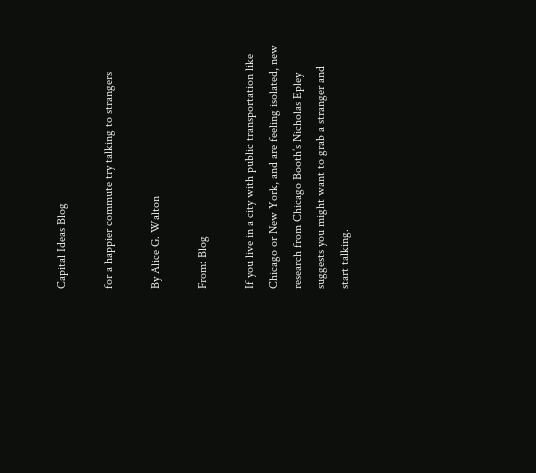Capital Ideas Blog

for a happier commute try talking to strangers

By Alice G. Walton

From: Blog

If you live in a city with public transportation like Chicago or New York, and are feeling isolated, new research from Chicago Booth’s Nicholas Epley suggests you might want to grab a stranger and start talking.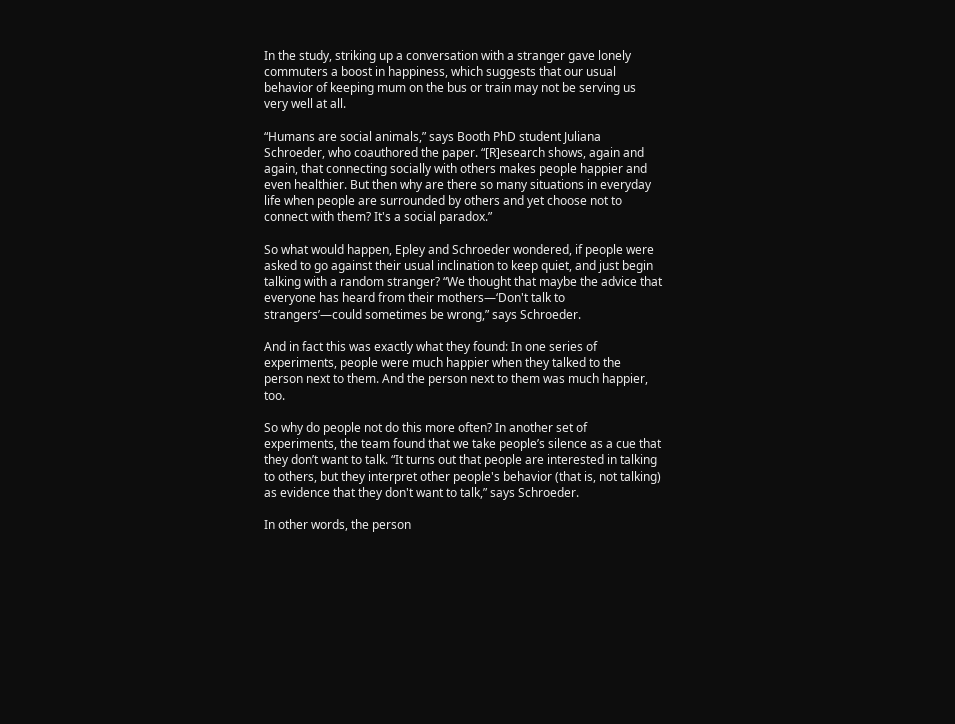In the study, striking up a conversation with a stranger gave lonely commuters a boost in happiness, which suggests that our usual behavior of keeping mum on the bus or train may not be serving us very well at all.

“Humans are social animals,” says Booth PhD student Juliana Schroeder, who coauthored the paper. “[R]esearch shows, again and again, that connecting socially with others makes people happier and even healthier. But then why are there so many situations in everyday life when people are surrounded by others and yet choose not to connect with them? It's a social paradox.”

So what would happen, Epley and Schroeder wondered, if people were asked to go against their usual inclination to keep quiet, and just begin talking with a random stranger? “We thought that maybe the advice that everyone has heard from their mothers—‘Don't talk to strangers’—could sometimes be wrong,” says Schroeder.

And in fact this was exactly what they found: In one series of experiments, people were much happier when they talked to the person next to them. And the person next to them was much happier, too.

So why do people not do this more often? In another set of experiments, the team found that we take people’s silence as a cue that they don’t want to talk. “It turns out that people are interested in talking to others, but they interpret other people's behavior (that is, not talking) as evidence that they don't want to talk,” says Schroeder.

In other words, the person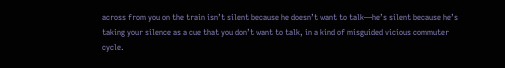across from you on the train isn’t silent because he doesn’t want to talk—he’s silent because he’s taking your silence as a cue that you don’t want to talk, in a kind of misguided vicious commuter cycle.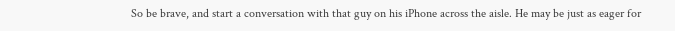So be brave, and start a conversation with that guy on his iPhone across the aisle. He may be just as eager for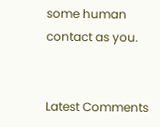some human contact as you.


Latest Comments